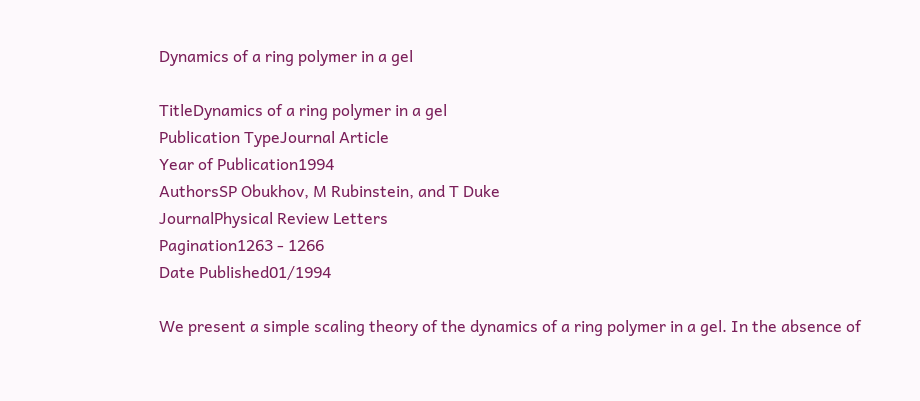Dynamics of a ring polymer in a gel

TitleDynamics of a ring polymer in a gel
Publication TypeJournal Article
Year of Publication1994
AuthorsSP Obukhov, M Rubinstein, and T Duke
JournalPhysical Review Letters
Pagination1263 - 1266
Date Published01/1994

We present a simple scaling theory of the dynamics of a ring polymer in a gel. In the absence of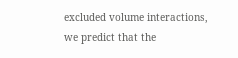excluded volume interactions, we predict that the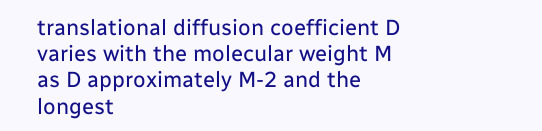translational diffusion coefficient D varies with the molecular weight M as D approximately M-2 and the longest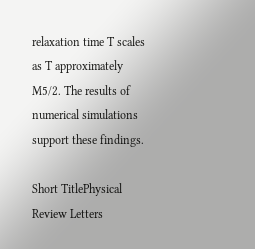relaxation time T scales as T approximately M5/2. The results of numerical simulations support these findings.

Short TitlePhysical Review Letters